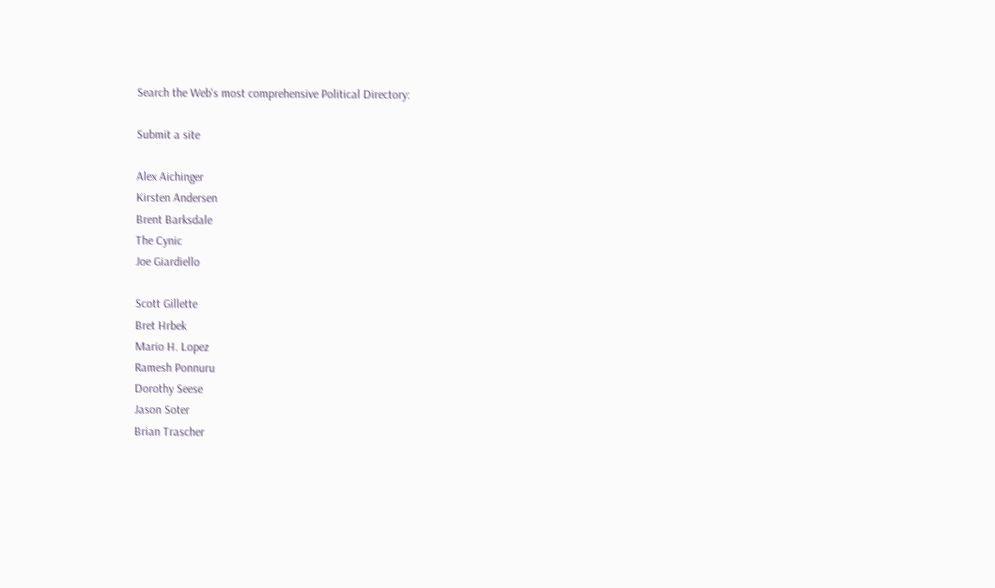Search the Web's most comprehensive Political Directory:

Submit a site

Alex Aichinger
Kirsten Andersen
Brent Barksdale
The Cynic
Joe Giardiello

Scott Gillette
Bret Hrbek
Mario H. Lopez
Ramesh Ponnuru
Dorothy Seese
Jason Soter
Brian Trascher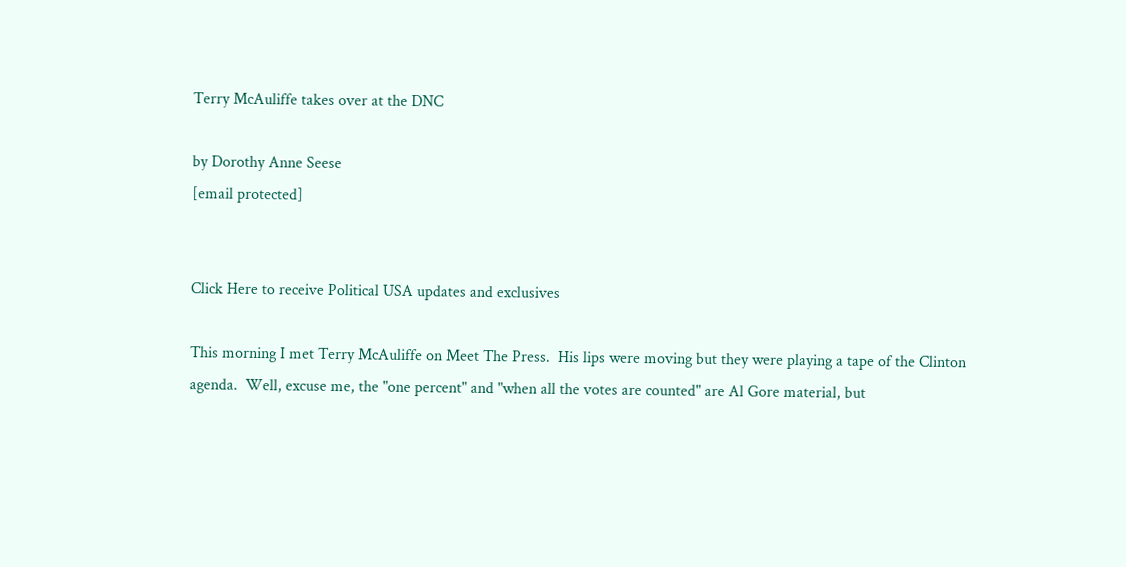Terry McAuliffe takes over at the DNC

by Dorothy Anne Seese
[email protected]


Click Here to receive Political USA updates and exclusives

This morning I met Terry McAuliffe on Meet The Press.  His lips were moving but they were playing a tape of the Clinton agenda.  Well, excuse me, the "one percent" and "when all the votes are counted" are Al Gore material, but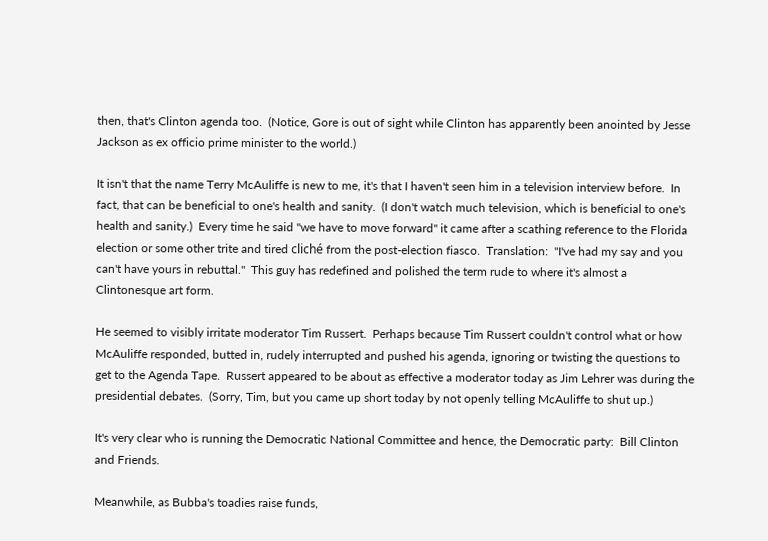then, that's Clinton agenda too.  (Notice, Gore is out of sight while Clinton has apparently been anointed by Jesse Jackson as ex officio prime minister to the world.)

It isn't that the name Terry McAuliffe is new to me, it's that I haven't seen him in a television interview before.  In fact, that can be beneficial to one's health and sanity.  (I don't watch much television, which is beneficial to one's health and sanity.)  Every time he said "we have to move forward" it came after a scathing reference to the Florida election or some other trite and tired cliché from the post-election fiasco.  Translation:  "I've had my say and you can't have yours in rebuttal."  This guy has redefined and polished the term rude to where it's almost a Clintonesque art form.

He seemed to visibly irritate moderator Tim Russert.  Perhaps because Tim Russert couldn't control what or how McAuliffe responded, butted in, rudely interrupted and pushed his agenda, ignoring or twisting the questions to get to the Agenda Tape.  Russert appeared to be about as effective a moderator today as Jim Lehrer was during the presidential debates.  (Sorry, Tim, but you came up short today by not openly telling McAuliffe to shut up.)

It's very clear who is running the Democratic National Committee and hence, the Democratic party:  Bill Clinton and Friends.

Meanwhile, as Bubba's toadies raise funds,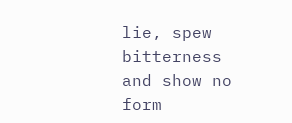lie, spew bitterness and show no form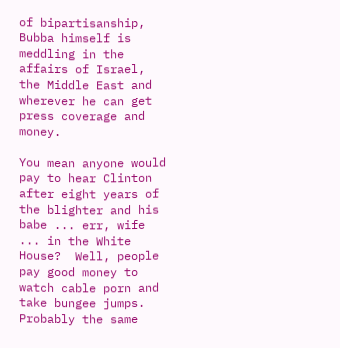of bipartisanship, Bubba himself is meddling in the affairs of Israel, the Middle East and wherever he can get press coverage and money.

You mean anyone would pay to hear Clinton after eight years of the blighter and his babe ... err, wife ... in the White House?  Well, people pay good money to watch cable porn and take bungee jumps.  Probably the same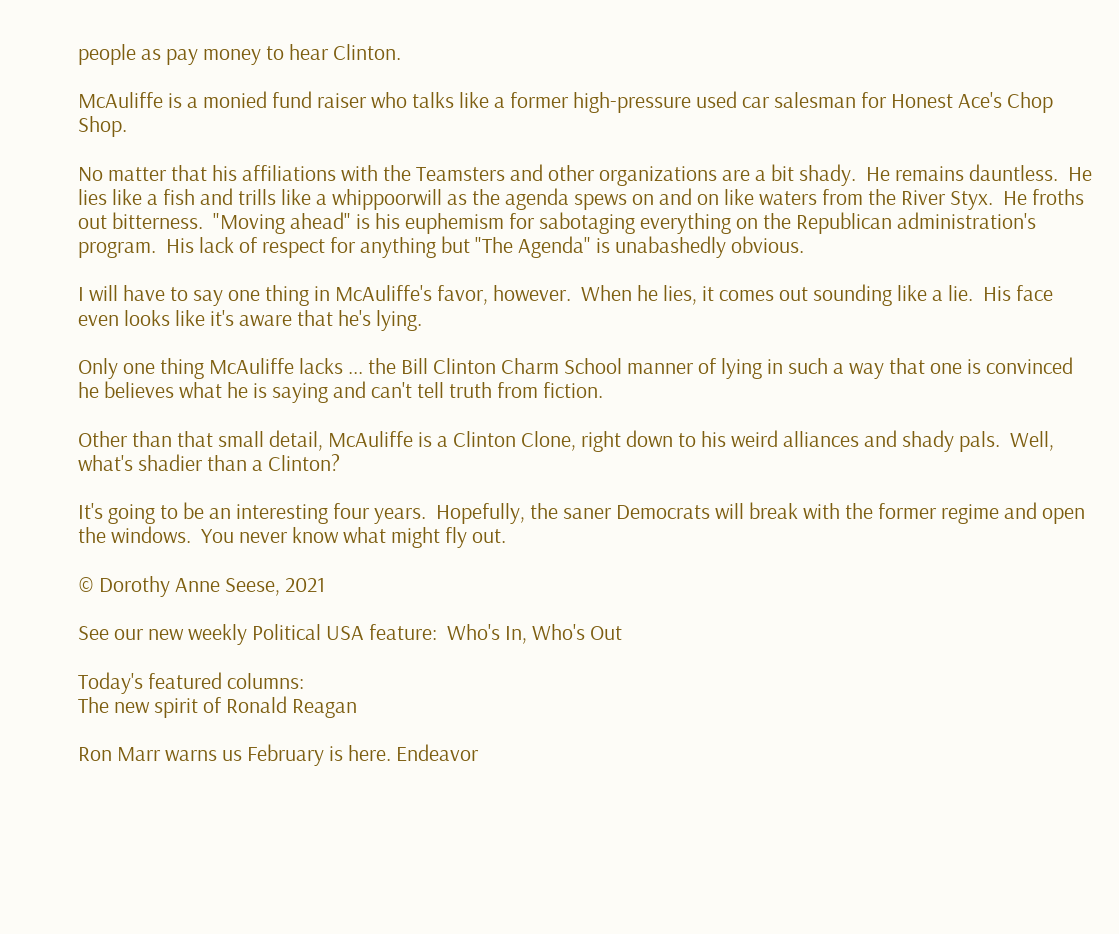people as pay money to hear Clinton.

McAuliffe is a monied fund raiser who talks like a former high-pressure used car salesman for Honest Ace's Chop Shop.

No matter that his affiliations with the Teamsters and other organizations are a bit shady.  He remains dauntless.  He lies like a fish and trills like a whippoorwill as the agenda spews on and on like waters from the River Styx.  He froths out bitterness.  "Moving ahead" is his euphemism for sabotaging everything on the Republican administration's program.  His lack of respect for anything but "The Agenda" is unabashedly obvious.

I will have to say one thing in McAuliffe's favor, however.  When he lies, it comes out sounding like a lie.  His face even looks like it's aware that he's lying.

Only one thing McAuliffe lacks ... the Bill Clinton Charm School manner of lying in such a way that one is convinced he believes what he is saying and can't tell truth from fiction.

Other than that small detail, McAuliffe is a Clinton Clone, right down to his weird alliances and shady pals.  Well, what's shadier than a Clinton?

It's going to be an interesting four years.  Hopefully, the saner Democrats will break with the former regime and open the windows.  You never know what might fly out.

© Dorothy Anne Seese, 2021

See our new weekly Political USA feature:  Who's In, Who's Out

Today's featured columns:
The new spirit of Ronald Reagan

Ron Marr warns us February is here. Endeavor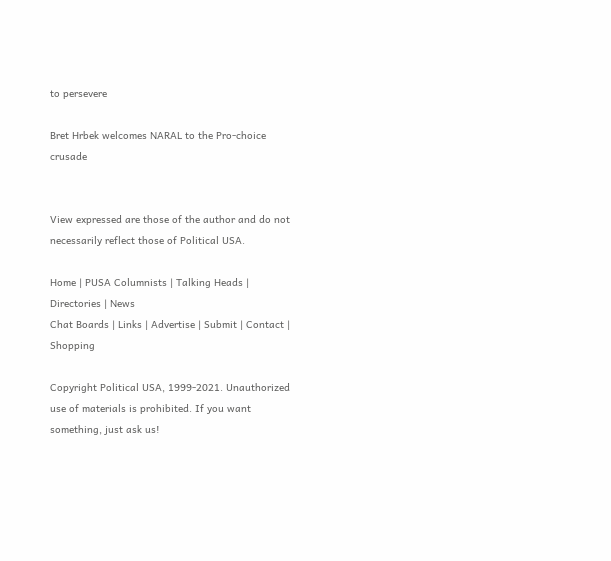to persevere

Bret Hrbek welcomes NARAL to the Pro-choice crusade


View expressed are those of the author and do not necessarily reflect those of Political USA.

Home | PUSA Columnists | Talking Heads | Directories | News
Chat Boards | Links | Advertise | Submit | Contact | Shopping

Copyright Political USA, 1999-2021. Unauthorized use of materials is prohibited. If you want something, just ask us!